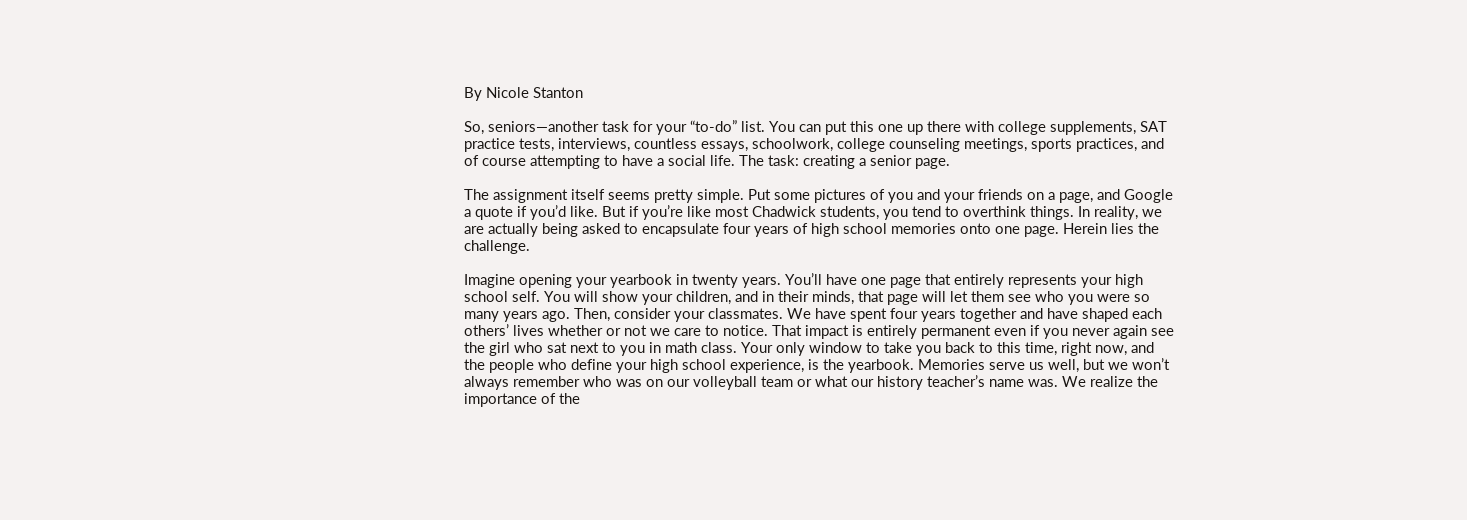By Nicole Stanton

So, seniors—another task for your “to-do” list. You can put this one up there with college supplements, SAT practice tests, interviews, countless essays, schoolwork, college counseling meetings, sports practices, and of course attempting to have a social life. The task: creating a senior page.

The assignment itself seems pretty simple. Put some pictures of you and your friends on a page, and Google a quote if you’d like. But if you’re like most Chadwick students, you tend to overthink things. In reality, we are actually being asked to encapsulate four years of high school memories onto one page. Herein lies the challenge.

Imagine opening your yearbook in twenty years. You’ll have one page that entirely represents your high school self. You will show your children, and in their minds, that page will let them see who you were so many years ago. Then, consider your classmates. We have spent four years together and have shaped each others’ lives whether or not we care to notice. That impact is entirely permanent even if you never again see the girl who sat next to you in math class. Your only window to take you back to this time, right now, and the people who define your high school experience, is the yearbook. Memories serve us well, but we won’t always remember who was on our volleyball team or what our history teacher’s name was. We realize the importance of the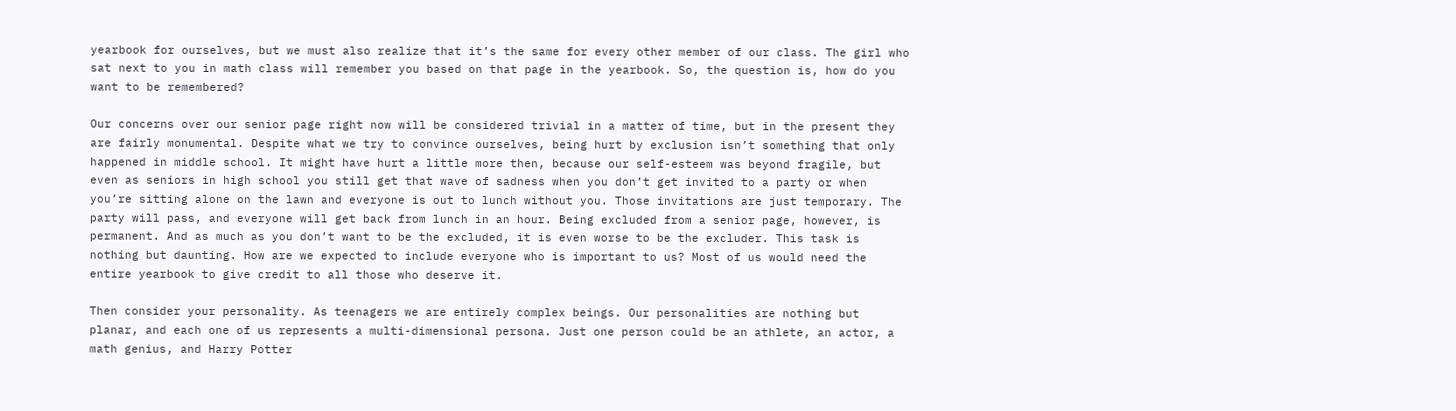yearbook for ourselves, but we must also realize that it’s the same for every other member of our class. The girl who sat next to you in math class will remember you based on that page in the yearbook. So, the question is, how do you want to be remembered?

Our concerns over our senior page right now will be considered trivial in a matter of time, but in the present they are fairly monumental. Despite what we try to convince ourselves, being hurt by exclusion isn’t something that only happened in middle school. It might have hurt a little more then, because our self-esteem was beyond fragile, but even as seniors in high school you still get that wave of sadness when you don’t get invited to a party or when you’re sitting alone on the lawn and everyone is out to lunch without you. Those invitations are just temporary. The party will pass, and everyone will get back from lunch in an hour. Being excluded from a senior page, however, is permanent. And as much as you don’t want to be the excluded, it is even worse to be the excluder. This task is nothing but daunting. How are we expected to include everyone who is important to us? Most of us would need the entire yearbook to give credit to all those who deserve it.

Then consider your personality. As teenagers we are entirely complex beings. Our personalities are nothing but planar, and each one of us represents a multi-dimensional persona. Just one person could be an athlete, an actor, a math genius, and Harry Potter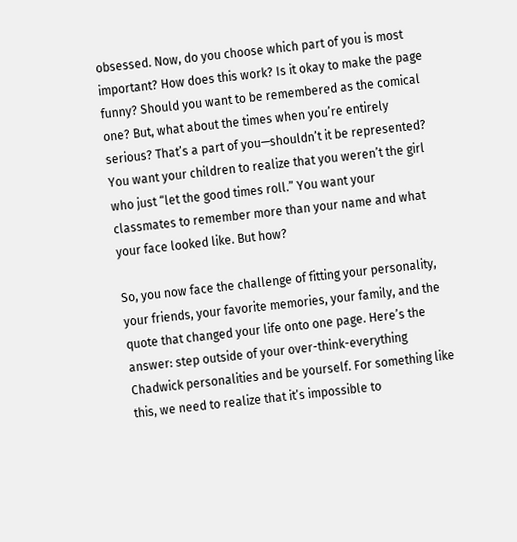obsessed. Now, do you choose which part of you is most important? How does this work? Is it okay to make the page funny? Should you want to be remembered as the comical one? But, what about the times when you’re entirely serious? That’s a part of you—shouldn’t it be represented? You want your children to realize that you weren’t the girl who just “let the good times roll.” You want your classmates to remember more than your name and what your face looked like. But how?

So, you now face the challenge of fitting your personality, your friends, your favorite memories, your family, and the quote that changed your life onto one page. Here’s the answer: step outside of your over-think-everything Chadwick personalities and be yourself. For something like this, we need to realize that it’s impossible to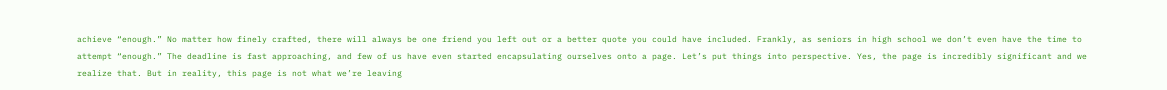achieve “enough.” No matter how finely crafted, there will always be one friend you left out or a better quote you could have included. Frankly, as seniors in high school we don’t even have the time to attempt “enough.” The deadline is fast approaching, and few of us have even started encapsulating ourselves onto a page. Let’s put things into perspective. Yes, the page is incredibly significant and we realize that. But in reality, this page is not what we’re leaving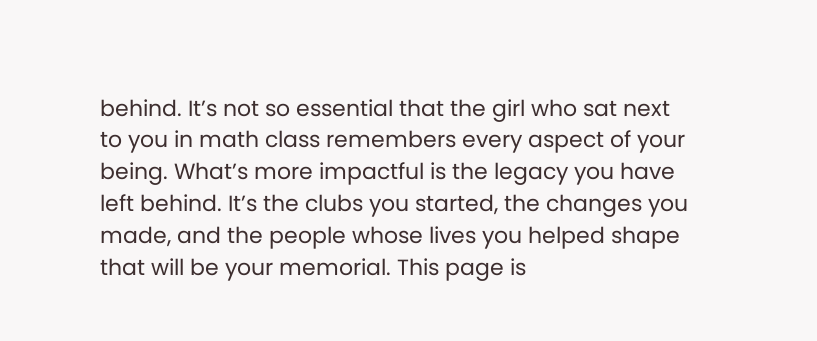behind. It’s not so essential that the girl who sat next to you in math class remembers every aspect of your being. What’s more impactful is the legacy you have left behind. It’s the clubs you started, the changes you made, and the people whose lives you helped shape that will be your memorial. This page is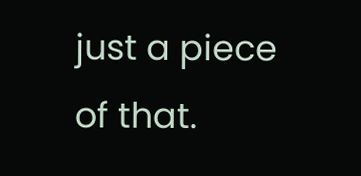just a piece of that.